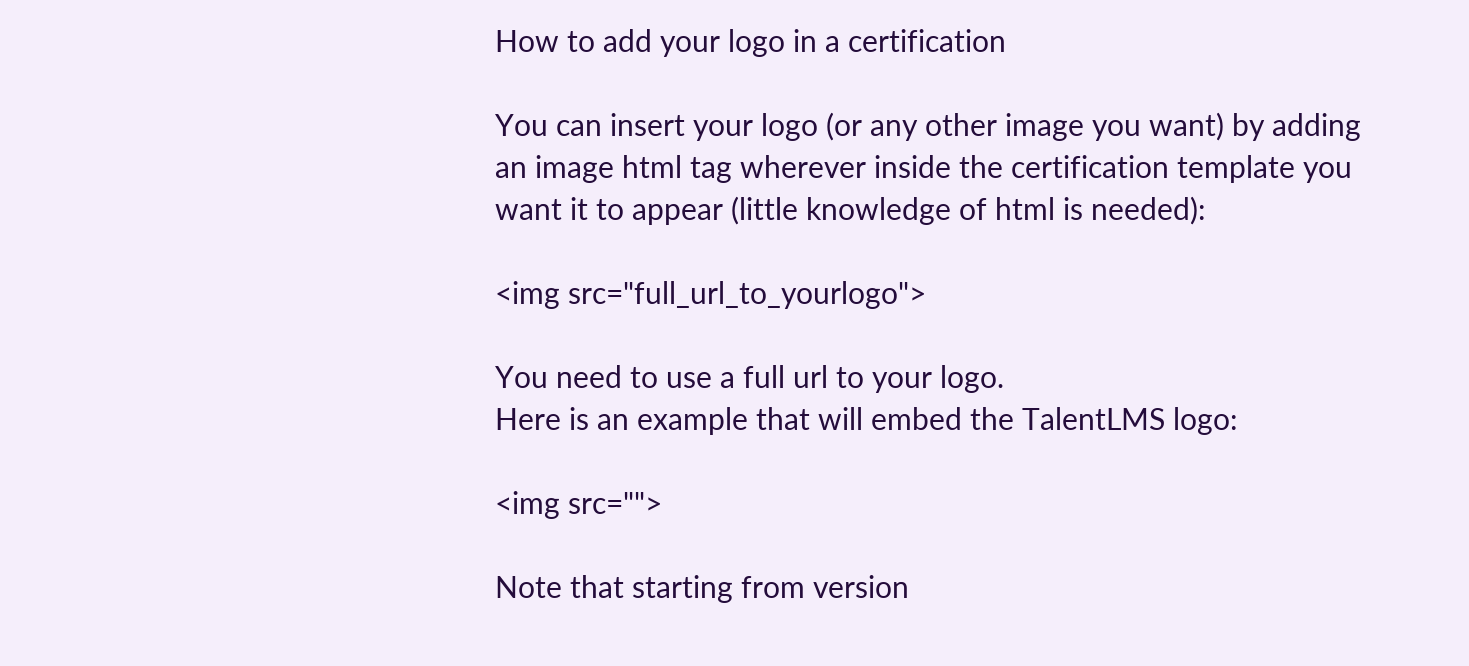How to add your logo in a certification

You can insert your logo (or any other image you want) by adding an image html tag wherever inside the certification template you want it to appear (little knowledge of html is needed):

<img src="full_url_to_yourlogo">

You need to use a full url to your logo.
Here is an example that will embed the TalentLMS logo:

<img src="">

Note that starting from version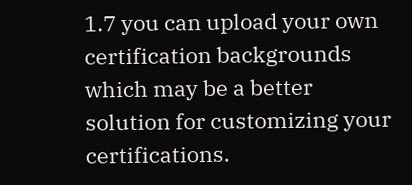1.7 you can upload your own certification backgrounds which may be a better solution for customizing your certifications.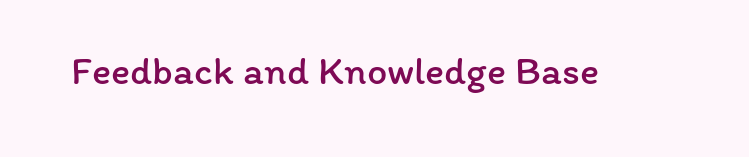Feedback and Knowledge Base